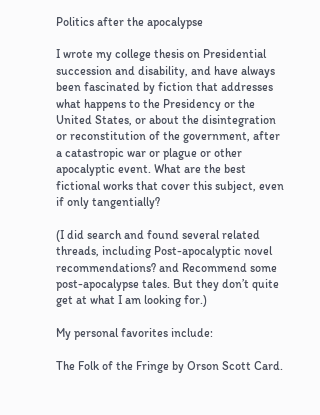Politics after the apocalypse

I wrote my college thesis on Presidential succession and disability, and have always been fascinated by fiction that addresses what happens to the Presidency or the United States, or about the disintegration or reconstitution of the government, after a catastropic war or plague or other apocalyptic event. What are the best fictional works that cover this subject, even if only tangentially?

(I did search and found several related threads, including Post-apocalyptic novel recommendations? and Recommend some post-apocalypse tales. But they don’t quite get at what I am looking for.)

My personal favorites include:

The Folk of the Fringe by Orson Scott Card.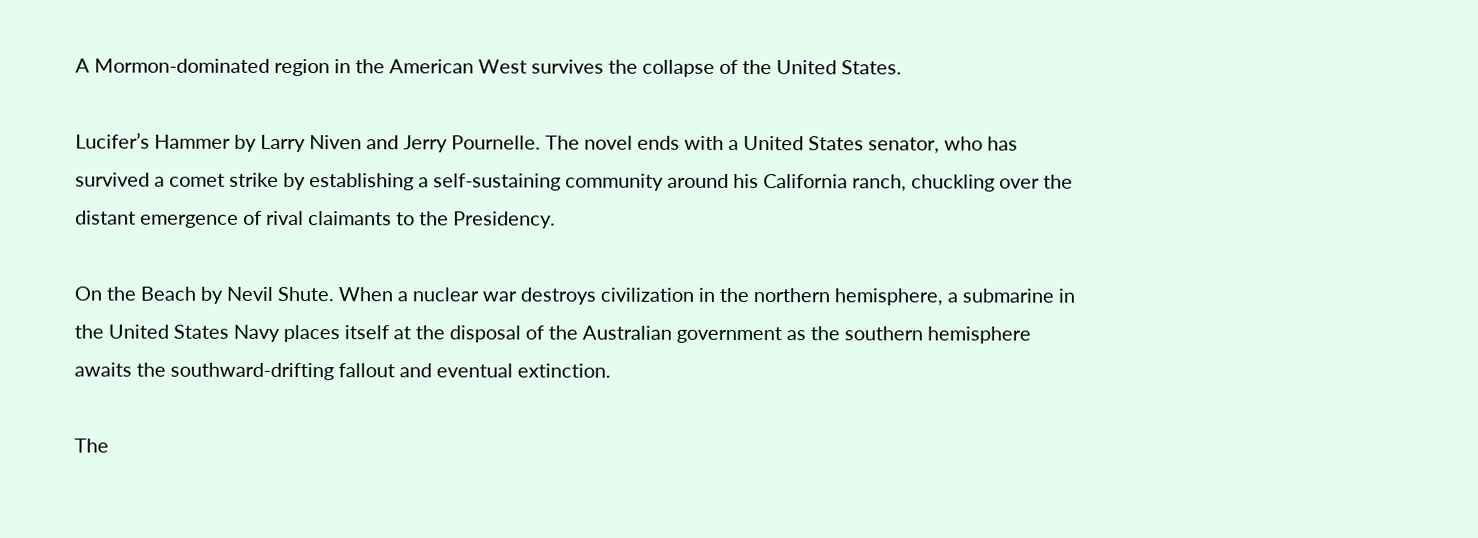A Mormon-dominated region in the American West survives the collapse of the United States.

Lucifer’s Hammer by Larry Niven and Jerry Pournelle. The novel ends with a United States senator, who has survived a comet strike by establishing a self-sustaining community around his California ranch, chuckling over the distant emergence of rival claimants to the Presidency.

On the Beach by Nevil Shute. When a nuclear war destroys civilization in the northern hemisphere, a submarine in the United States Navy places itself at the disposal of the Australian government as the southern hemisphere awaits the southward-drifting fallout and eventual extinction.

The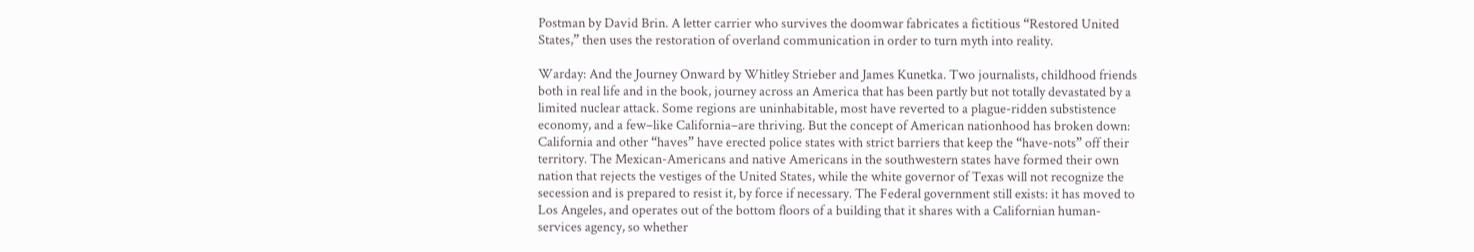Postman by David Brin. A letter carrier who survives the doomwar fabricates a fictitious “Restored United States,” then uses the restoration of overland communication in order to turn myth into reality.

Warday: And the Journey Onward by Whitley Strieber and James Kunetka. Two journalists, childhood friends both in real life and in the book, journey across an America that has been partly but not totally devastated by a limited nuclear attack. Some regions are uninhabitable, most have reverted to a plague-ridden substistence economy, and a few–like California–are thriving. But the concept of American nationhood has broken down: California and other “haves” have erected police states with strict barriers that keep the “have-nots” off their territory. The Mexican-Americans and native Americans in the southwestern states have formed their own nation that rejects the vestiges of the United States, while the white governor of Texas will not recognize the secession and is prepared to resist it, by force if necessary. The Federal government still exists: it has moved to Los Angeles, and operates out of the bottom floors of a building that it shares with a Californian human-services agency, so whether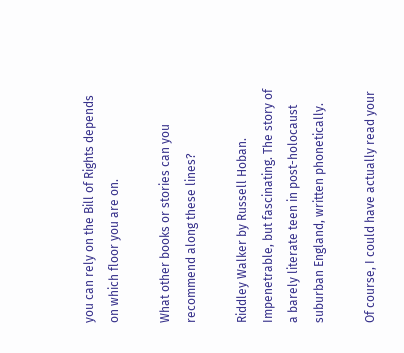you can rely on the Bill of Rights depends on which floor you are on.

What other books or stories can you recommend along these lines?

Riddley Walker by Russell Hoban. Impenetrable, but fascinating. The story of a barely literate teen in post-holocaust suburban England, written phonetically.

Of course, I could have actually read your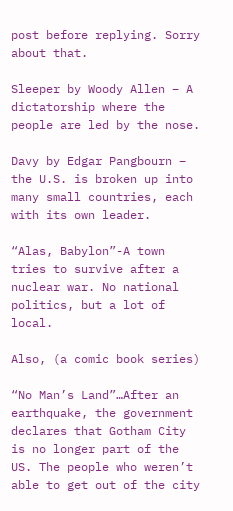post before replying. Sorry about that.

Sleeper by Woody Allen – A dictatorship where the people are led by the nose.

Davy by Edgar Pangbourn – the U.S. is broken up into many small countries, each with its own leader.

“Alas, Babylon”-A town tries to survive after a nuclear war. No national politics, but a lot of local.

Also, (a comic book series)

“No Man’s Land”…After an earthquake, the government declares that Gotham City is no longer part of the US. The people who weren’t able to get out of the city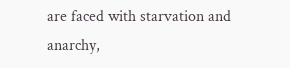are faced with starvation and anarchy,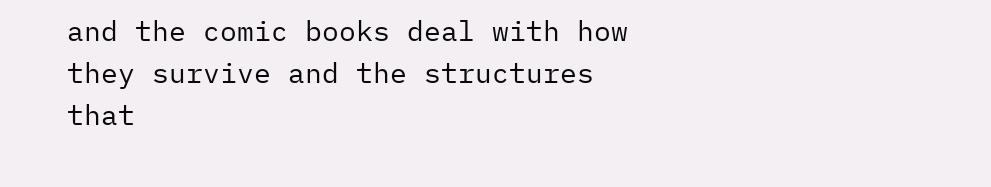and the comic books deal with how they survive and the structures that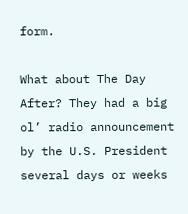form.

What about The Day After? They had a big ol’ radio announcement by the U.S. President several days or weeks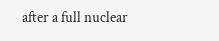after a full nuclear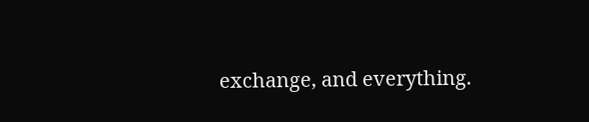exchange, and everything.